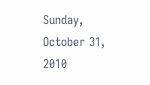Sunday, October 31, 2010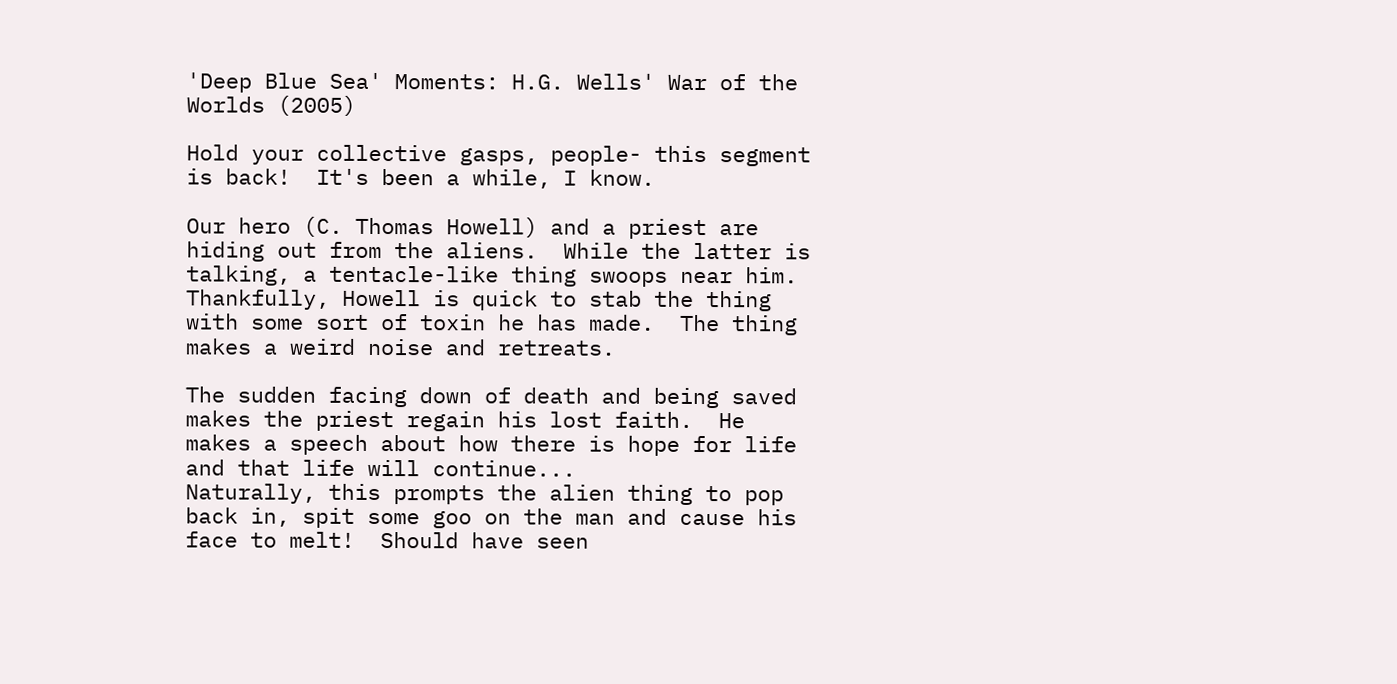'Deep Blue Sea' Moments: H.G. Wells' War of the Worlds (2005)

Hold your collective gasps, people- this segment is back!  It's been a while, I know.

Our hero (C. Thomas Howell) and a priest are hiding out from the aliens.  While the latter is talking, a tentacle-like thing swoops near him.  Thankfully, Howell is quick to stab the thing with some sort of toxin he has made.  The thing makes a weird noise and retreats.

The sudden facing down of death and being saved makes the priest regain his lost faith.  He makes a speech about how there is hope for life and that life will continue...
Naturally, this prompts the alien thing to pop back in, spit some goo on the man and cause his face to melt!  Should have seen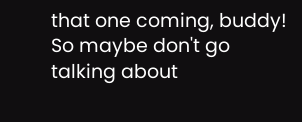that one coming, buddy!
So maybe don't go talking about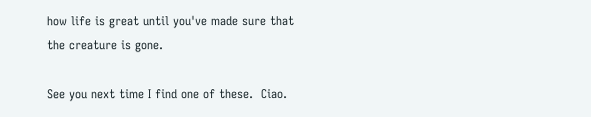how life is great until you've made sure that the creature is gone.

See you next time I find one of these.  Ciao.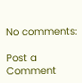No comments:

Post a Comment